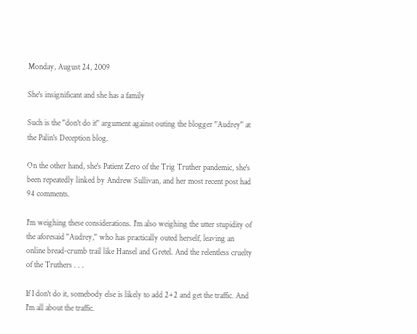Monday, August 24, 2009

She's insignificant and she has a family

Such is the "don't do it" argument against outing the blogger "Audrey" at the Palin's Deception blog.

On the other hand, she's Patient Zero of the Trig Truther pandemic, she's been repeatedly linked by Andrew Sullivan, and her most recent post had 94 comments.

I'm weighing these considerations. I'm also weighing the utter stupidity of the aforesaid "Audrey," who has practically outed herself, leaving an online bread-crumb trail like Hansel and Gretel. And the relentless cruelty of the Truthers . . .

If I don't do it, somebody else is likely to add 2+2 and get the traffic. And I'm all about the traffic.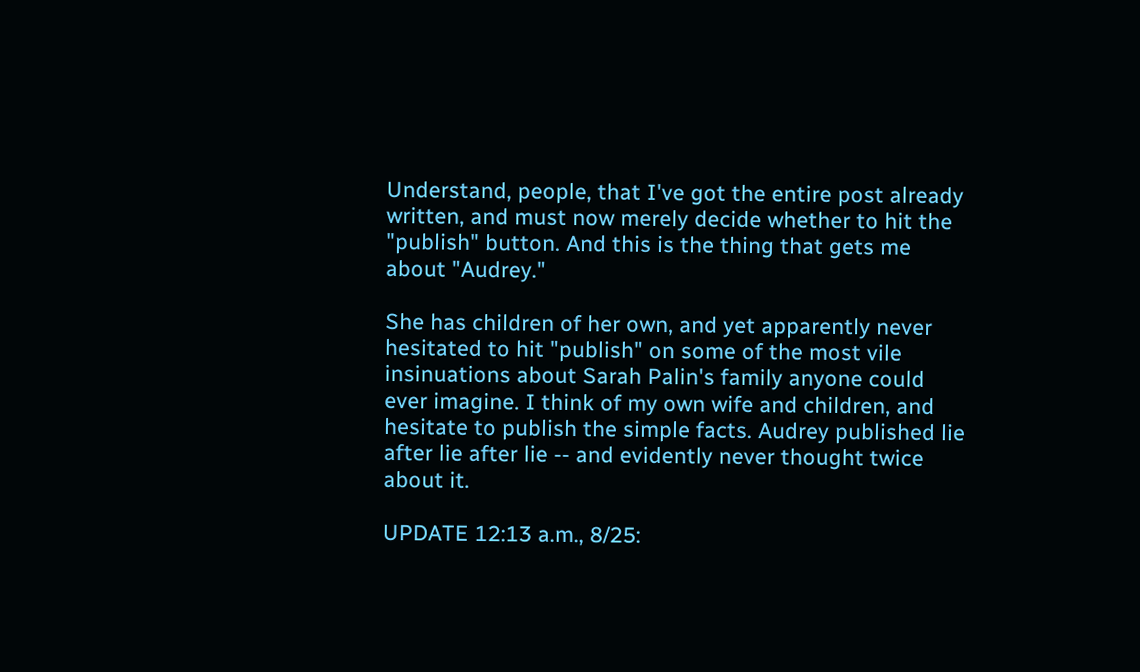Understand, people, that I've got the entire post already written, and must now merely decide whether to hit the "publish" button. And this is the thing that gets me about "Audrey."

She has children of her own, and yet apparently never hesitated to hit "publish" on some of the most vile insinuations about Sarah Palin's family anyone could ever imagine. I think of my own wife and children, and hesitate to publish the simple facts. Audrey published lie after lie after lie -- and evidently never thought twice about it.

UPDATE 12:13 a.m., 8/25: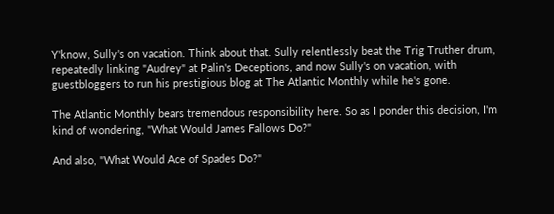Y'know, Sully's on vacation. Think about that. Sully relentlessly beat the Trig Truther drum, repeatedly linking "Audrey" at Palin's Deceptions, and now Sully's on vacation, with guestbloggers to run his prestigious blog at The Atlantic Monthly while he's gone.

The Atlantic Monthly bears tremendous responsibility here. So as I ponder this decision, I'm kind of wondering, "What Would James Fallows Do?"

And also, "What Would Ace of Spades Do?"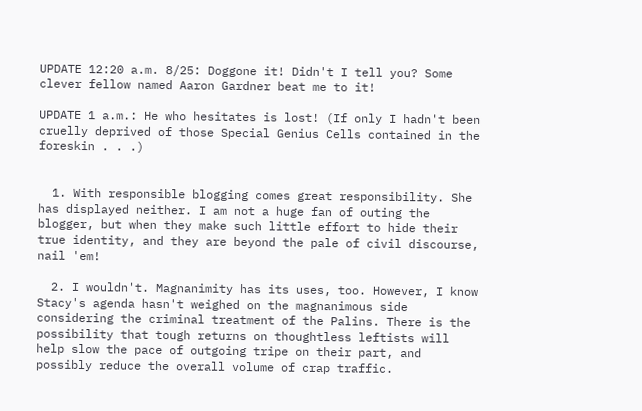UPDATE 12:20 a.m. 8/25: Doggone it! Didn't I tell you? Some clever fellow named Aaron Gardner beat me to it!

UPDATE 1 a.m.: He who hesitates is lost! (If only I hadn't been cruelly deprived of those Special Genius Cells contained in the foreskin . . .)


  1. With responsible blogging comes great responsibility. She has displayed neither. I am not a huge fan of outing the blogger, but when they make such little effort to hide their true identity, and they are beyond the pale of civil discourse, nail 'em!

  2. I wouldn't. Magnanimity has its uses, too. However, I know Stacy's agenda hasn't weighed on the magnanimous side considering the criminal treatment of the Palins. There is the possibility that tough returns on thoughtless leftists will help slow the pace of outgoing tripe on their part, and possibly reduce the overall volume of crap traffic.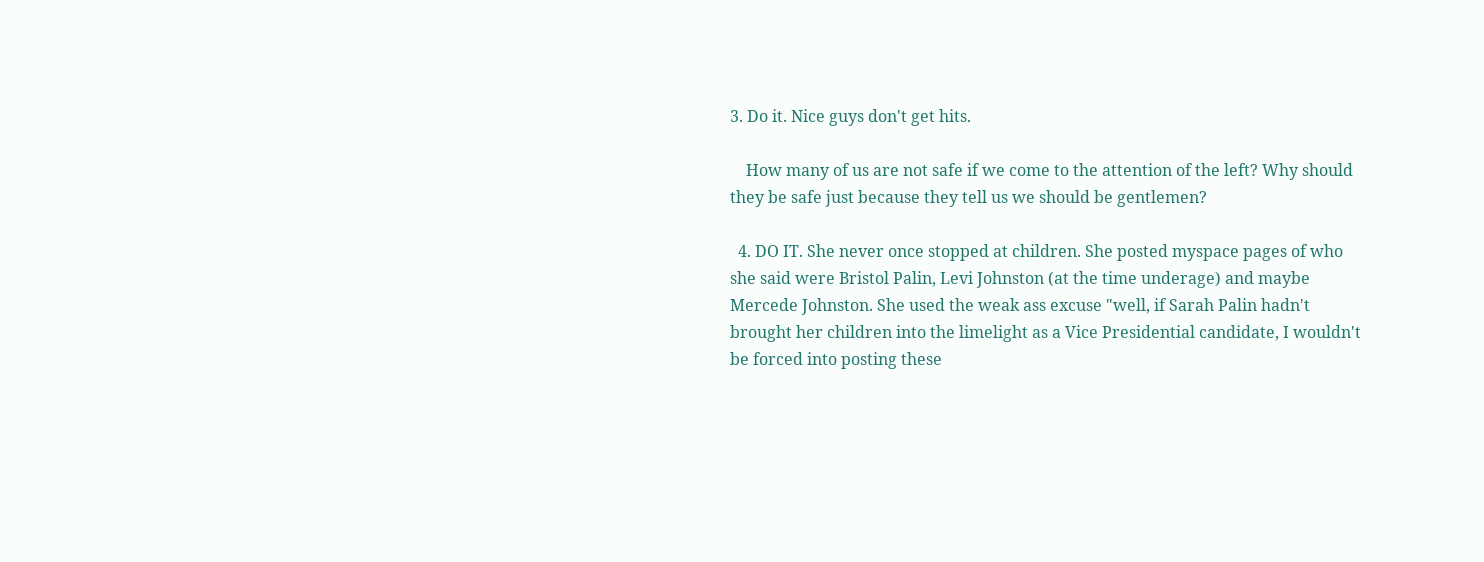3. Do it. Nice guys don't get hits.

    How many of us are not safe if we come to the attention of the left? Why should they be safe just because they tell us we should be gentlemen?

  4. DO IT. She never once stopped at children. She posted myspace pages of who she said were Bristol Palin, Levi Johnston (at the time underage) and maybe Mercede Johnston. She used the weak ass excuse "well, if Sarah Palin hadn't brought her children into the limelight as a Vice Presidential candidate, I wouldn't be forced into posting these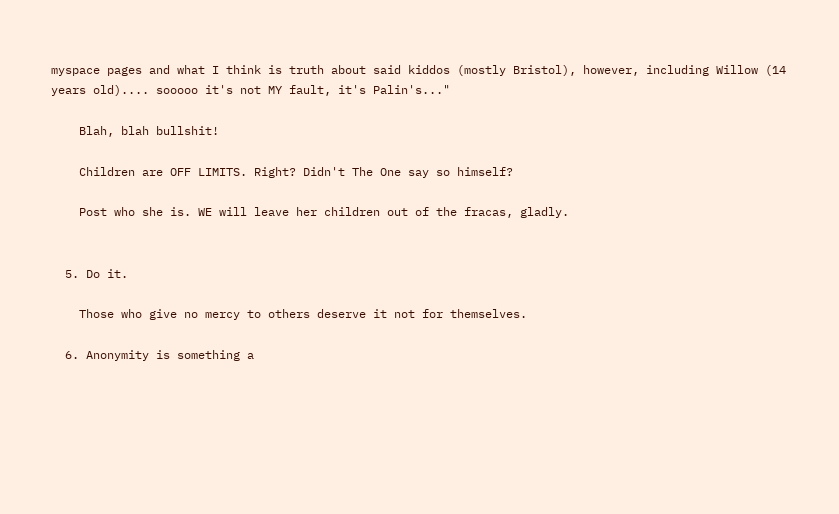myspace pages and what I think is truth about said kiddos (mostly Bristol), however, including Willow (14 years old).... sooooo it's not MY fault, it's Palin's..."

    Blah, blah bullshit!

    Children are OFF LIMITS. Right? Didn't The One say so himself?

    Post who she is. WE will leave her children out of the fracas, gladly.


  5. Do it.

    Those who give no mercy to others deserve it not for themselves.

  6. Anonymity is something a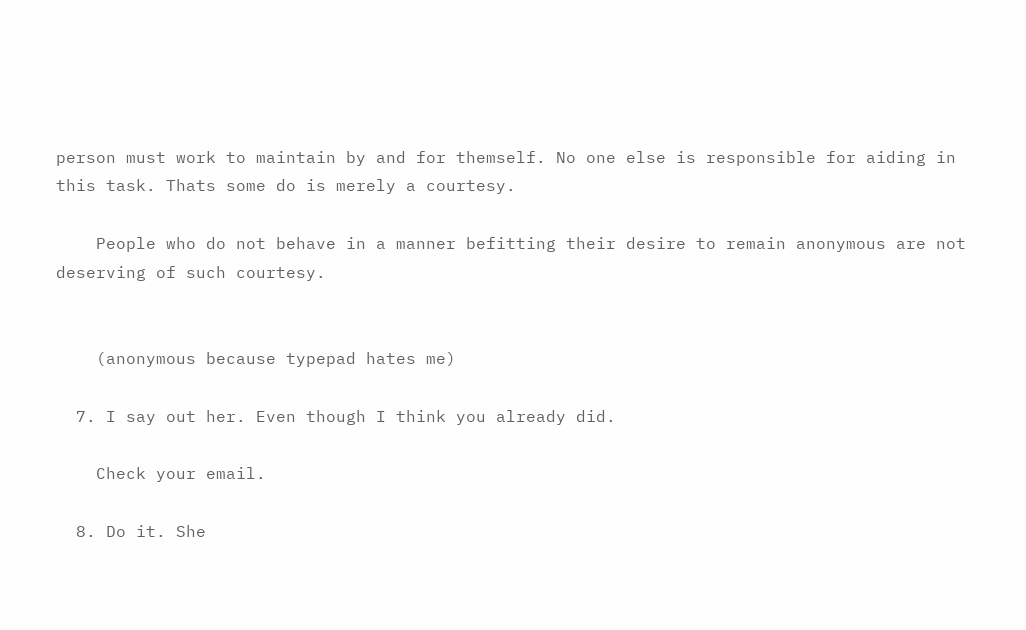person must work to maintain by and for themself. No one else is responsible for aiding in this task. Thats some do is merely a courtesy.

    People who do not behave in a manner befitting their desire to remain anonymous are not deserving of such courtesy.


    (anonymous because typepad hates me)

  7. I say out her. Even though I think you already did.

    Check your email.

  8. Do it. She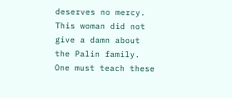deserves no mercy. This woman did not give a damn about the Palin family. One must teach these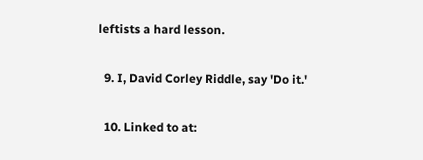leftists a hard lesson.

  9. I, David Corley Riddle, say 'Do it.'

  10. Linked to at: